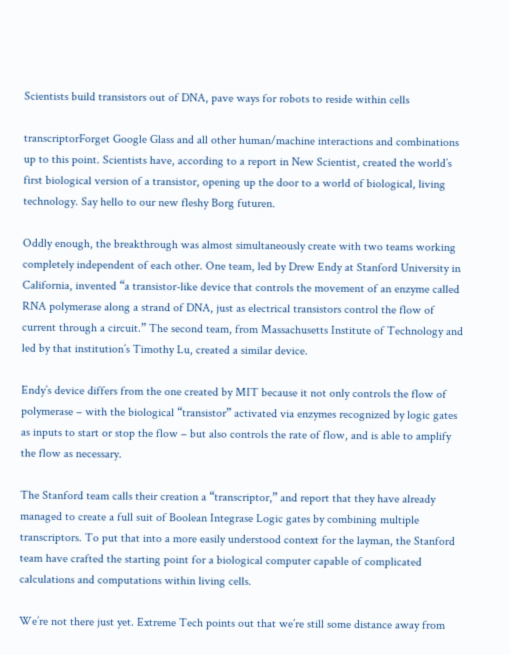Scientists build transistors out of DNA, pave ways for robots to reside within cells

transcriptorForget Google Glass and all other human/machine interactions and combinations up to this point. Scientists have, according to a report in New Scientist, created the world’s first biological version of a transistor, opening up the door to a world of biological, living technology. Say hello to our new fleshy Borg futuren.

Oddly enough, the breakthrough was almost simultaneously create with two teams working completely independent of each other. One team, led by Drew Endy at Stanford University in California, invented “a transistor-like device that controls the movement of an enzyme called RNA polymerase along a strand of DNA, just as electrical transistors control the flow of current through a circuit.” The second team, from Massachusetts Institute of Technology and led by that institution’s Timothy Lu, created a similar device.

Endy’s device differs from the one created by MIT because it not only controls the flow of polymerase – with the biological “transistor” activated via enzymes recognized by logic gates as inputs to start or stop the flow – but also controls the rate of flow, and is able to amplify the flow as necessary.

The Stanford team calls their creation a “transcriptor,” and report that they have already managed to create a full suit of Boolean Integrase Logic gates by combining multiple transcriptors. To put that into a more easily understood context for the layman, the Stanford team have crafted the starting point for a biological computer capable of complicated calculations and computations within living cells.

We’re not there just yet. Extreme Tech points out that we’re still some distance away from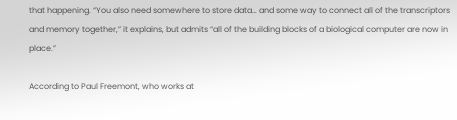that happening. “You also need somewhere to store data… and some way to connect all of the transcriptors and memory together,” it explains, but admits “all of the building blocks of a biological computer are now in place.”

According to Paul Freemont, who works at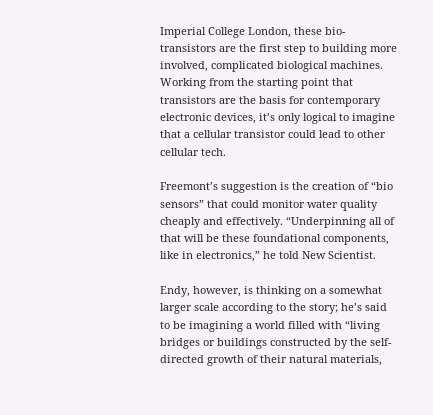Imperial College London, these bio-transistors are the first step to building more involved, complicated biological machines. Working from the starting point that transistors are the basis for contemporary electronic devices, it’s only logical to imagine that a cellular transistor could lead to other cellular tech.

Freemont’s suggestion is the creation of “bio sensors” that could monitor water quality cheaply and effectively. “Underpinning all of that will be these foundational components, like in electronics,” he told New Scientist.

Endy, however, is thinking on a somewhat larger scale according to the story; he’s said to be imagining a world filled with “living bridges or buildings constructed by the self-directed growth of their natural materials,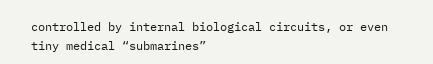controlled by internal biological circuits, or even tiny medical “submarines”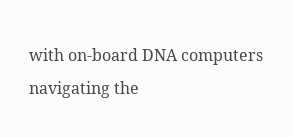with on-board DNA computers navigating the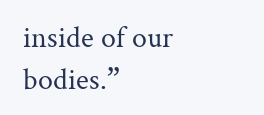inside of our bodies.”